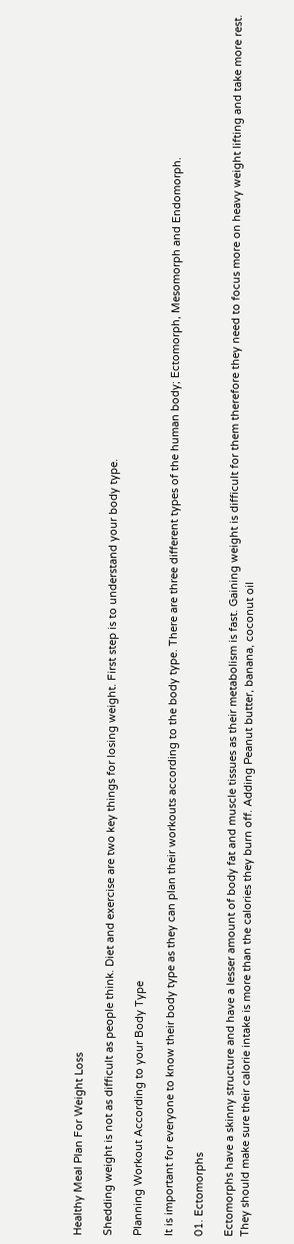Healthy Meal Plan For Weight Loss

Shedding weight is not as difficult as people think. Diet and exercise are two key things for losing weight. First step is to understand your body type.

Planning Workout According to your Body Type

It is important for everyone to know their body type as they can plan their workouts according to the body type. There are three different types of the human body; Ectomorph, Mesomorph and Endomorph.

01. Ectomorphs

Ectomorphs have a skinny structure and have a lesser amount of body fat and muscle tissues as their metabolism is fast. Gaining weight is difficult for them therefore they need to focus more on heavy weight lifting and take more rest. They should make sure their calorie intake is more than the calories they burn off. Adding Peanut butter, banana, coconut oil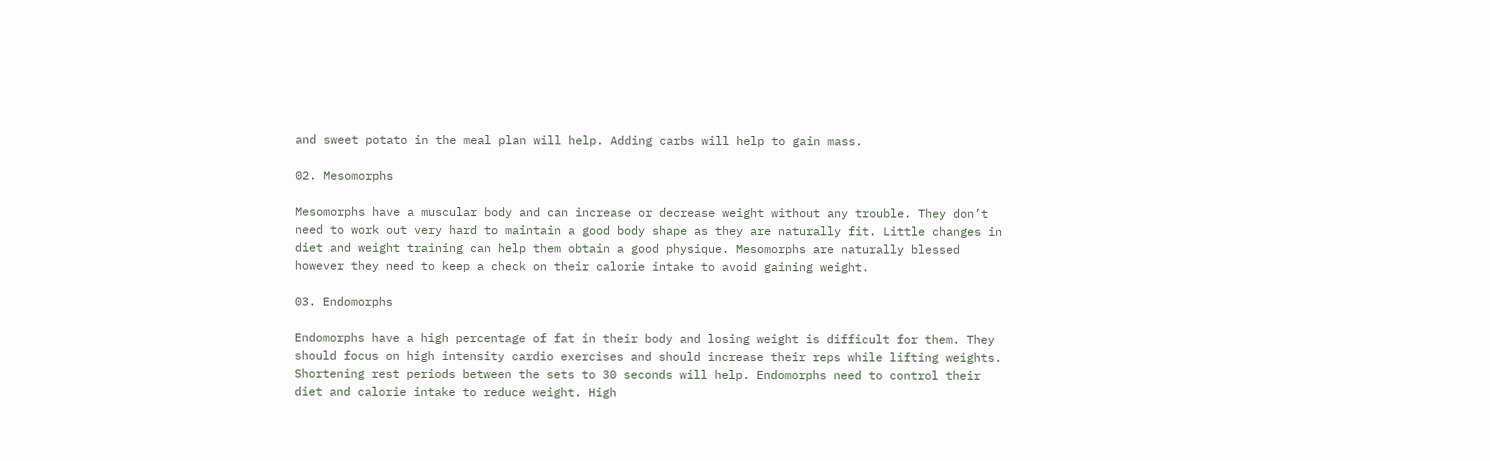and sweet potato in the meal plan will help. Adding carbs will help to gain mass.

02. Mesomorphs

Mesomorphs have a muscular body and can increase or decrease weight without any trouble. They don’t need to work out very hard to maintain a good body shape as they are naturally fit. Little changes in diet and weight training can help them obtain a good physique. Mesomorphs are naturally blessed however they need to keep a check on their calorie intake to avoid gaining weight.

03. Endomorphs

Endomorphs have a high percentage of fat in their body and losing weight is difficult for them. They should focus on high intensity cardio exercises and should increase their reps while lifting weights. Shortening rest periods between the sets to 30 seconds will help. Endomorphs need to control their diet and calorie intake to reduce weight. High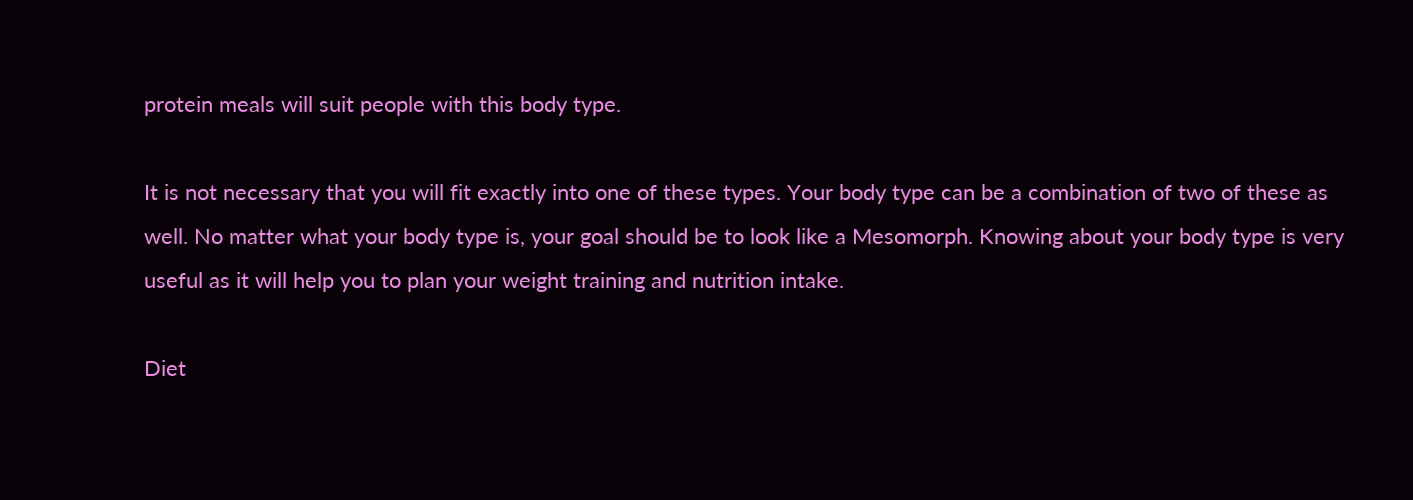protein meals will suit people with this body type.

It is not necessary that you will fit exactly into one of these types. Your body type can be a combination of two of these as well. No matter what your body type is, your goal should be to look like a Mesomorph. Knowing about your body type is very useful as it will help you to plan your weight training and nutrition intake.

Diet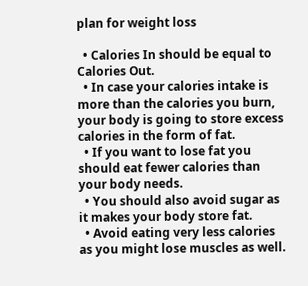plan for weight loss

  • Calories In should be equal to Calories Out.
  • In case your calories intake is more than the calories you burn, your body is going to store excess calories in the form of fat.
  • If you want to lose fat you should eat fewer calories than your body needs.
  • You should also avoid sugar as it makes your body store fat.
  • Avoid eating very less calories as you might lose muscles as well.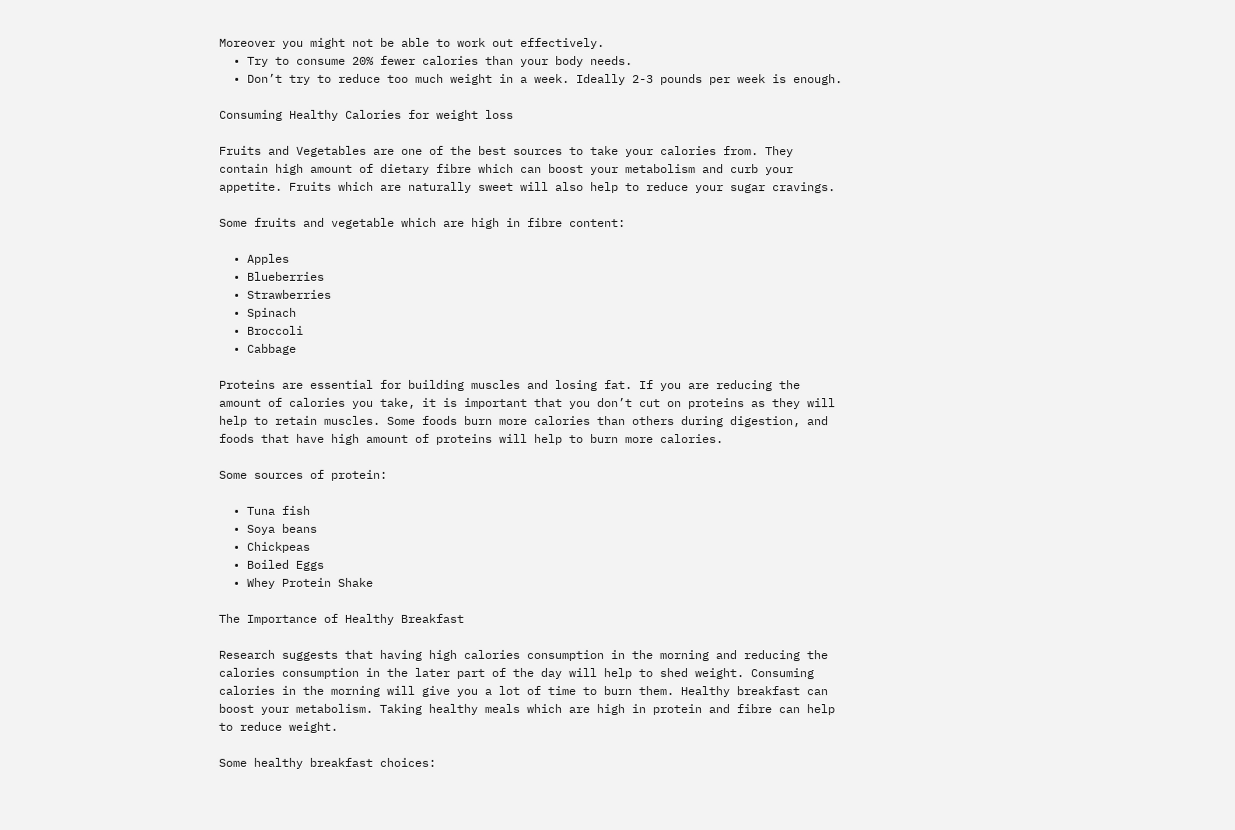Moreover you might not be able to work out effectively.
  • Try to consume 20% fewer calories than your body needs.
  • Don’t try to reduce too much weight in a week. Ideally 2-3 pounds per week is enough.

Consuming Healthy Calories for weight loss

Fruits and Vegetables are one of the best sources to take your calories from. They contain high amount of dietary fibre which can boost your metabolism and curb your appetite. Fruits which are naturally sweet will also help to reduce your sugar cravings.

Some fruits and vegetable which are high in fibre content:

  • Apples
  • Blueberries
  • Strawberries
  • Spinach
  • Broccoli
  • Cabbage

Proteins are essential for building muscles and losing fat. If you are reducing the amount of calories you take, it is important that you don’t cut on proteins as they will help to retain muscles. Some foods burn more calories than others during digestion, and foods that have high amount of proteins will help to burn more calories.

Some sources of protein:

  • Tuna fish
  • Soya beans
  • Chickpeas
  • Boiled Eggs
  • Whey Protein Shake

The Importance of Healthy Breakfast

Research suggests that having high calories consumption in the morning and reducing the calories consumption in the later part of the day will help to shed weight. Consuming calories in the morning will give you a lot of time to burn them. Healthy breakfast can boost your metabolism. Taking healthy meals which are high in protein and fibre can help to reduce weight.

Some healthy breakfast choices: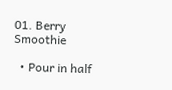01. Berry Smoothie

  • Pour in half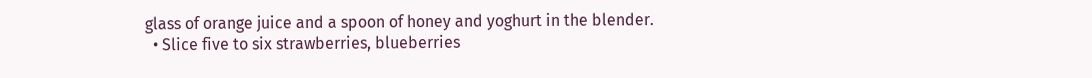glass of orange juice and a spoon of honey and yoghurt in the blender.
  • Slice five to six strawberries, blueberries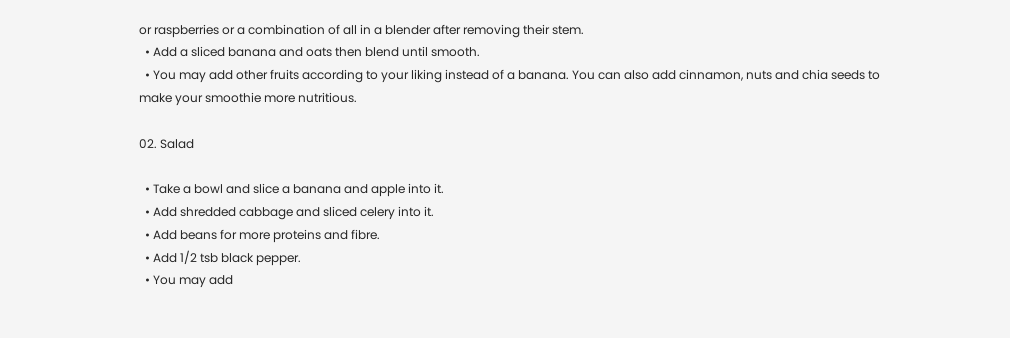or raspberries or a combination of all in a blender after removing their stem.
  • Add a sliced banana and oats then blend until smooth.
  • You may add other fruits according to your liking instead of a banana. You can also add cinnamon, nuts and chia seeds to make your smoothie more nutritious.

02. Salad

  • Take a bowl and slice a banana and apple into it.
  • Add shredded cabbage and sliced celery into it.
  • Add beans for more proteins and fibre.
  • Add 1/2 tsb black pepper.
  • You may add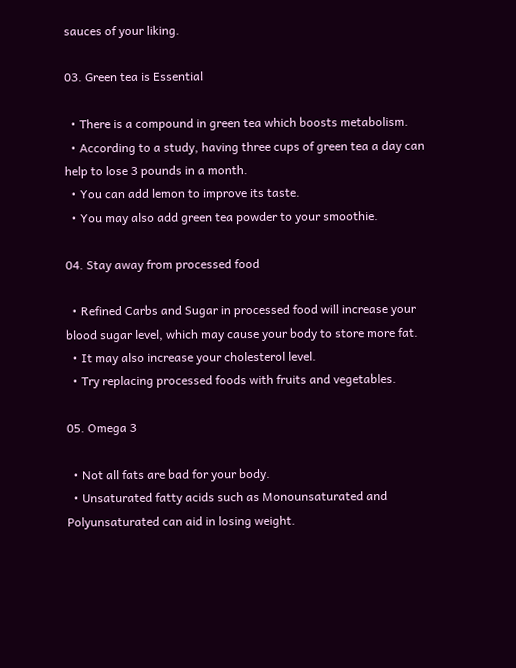sauces of your liking.

03. Green tea is Essential

  • There is a compound in green tea which boosts metabolism.
  • According to a study, having three cups of green tea a day can help to lose 3 pounds in a month.
  • You can add lemon to improve its taste.
  • You may also add green tea powder to your smoothie.

04. Stay away from processed food

  • Refined Carbs and Sugar in processed food will increase your blood sugar level, which may cause your body to store more fat.
  • It may also increase your cholesterol level.
  • Try replacing processed foods with fruits and vegetables.

05. Omega 3

  • Not all fats are bad for your body.
  • Unsaturated fatty acids such as Monounsaturated and Polyunsaturated can aid in losing weight.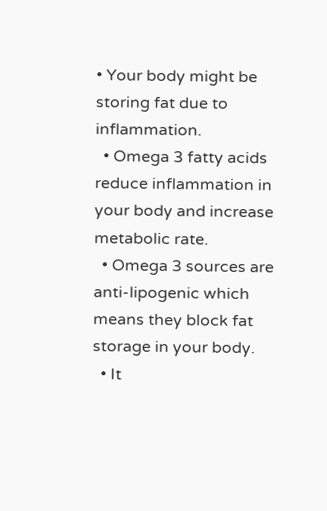• Your body might be storing fat due to inflammation.
  • Omega 3 fatty acids reduce inflammation in your body and increase metabolic rate.
  • Omega 3 sources are anti-lipogenic which means they block fat storage in your body.
  • It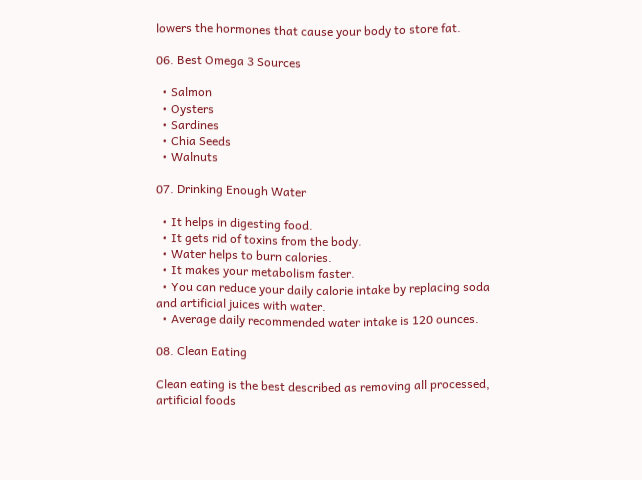lowers the hormones that cause your body to store fat.

06. Best Omega 3 Sources

  • Salmon
  • Oysters
  • Sardines
  • Chia Seeds
  • Walnuts

07. Drinking Enough Water

  • It helps in digesting food.
  • It gets rid of toxins from the body.
  • Water helps to burn calories.
  • It makes your metabolism faster.
  • You can reduce your daily calorie intake by replacing soda and artificial juices with water.
  • Average daily recommended water intake is 120 ounces.

08. Clean Eating

Clean eating is the best described as removing all processed, artificial foods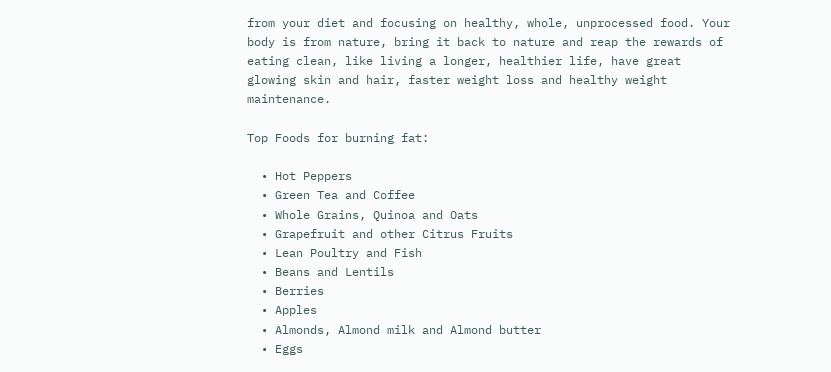from your diet and focusing on healthy, whole, unprocessed food. Your body is from nature, bring it back to nature and reap the rewards of eating clean, like living a longer, healthier life, have great glowing skin and hair, faster weight loss and healthy weight maintenance.

Top Foods for burning fat:

  • Hot Peppers
  • Green Tea and Coffee
  • Whole Grains, Quinoa and Oats
  • Grapefruit and other Citrus Fruits
  • Lean Poultry and Fish
  • Beans and Lentils
  • Berries
  • Apples
  • Almonds, Almond milk and Almond butter
  • Eggs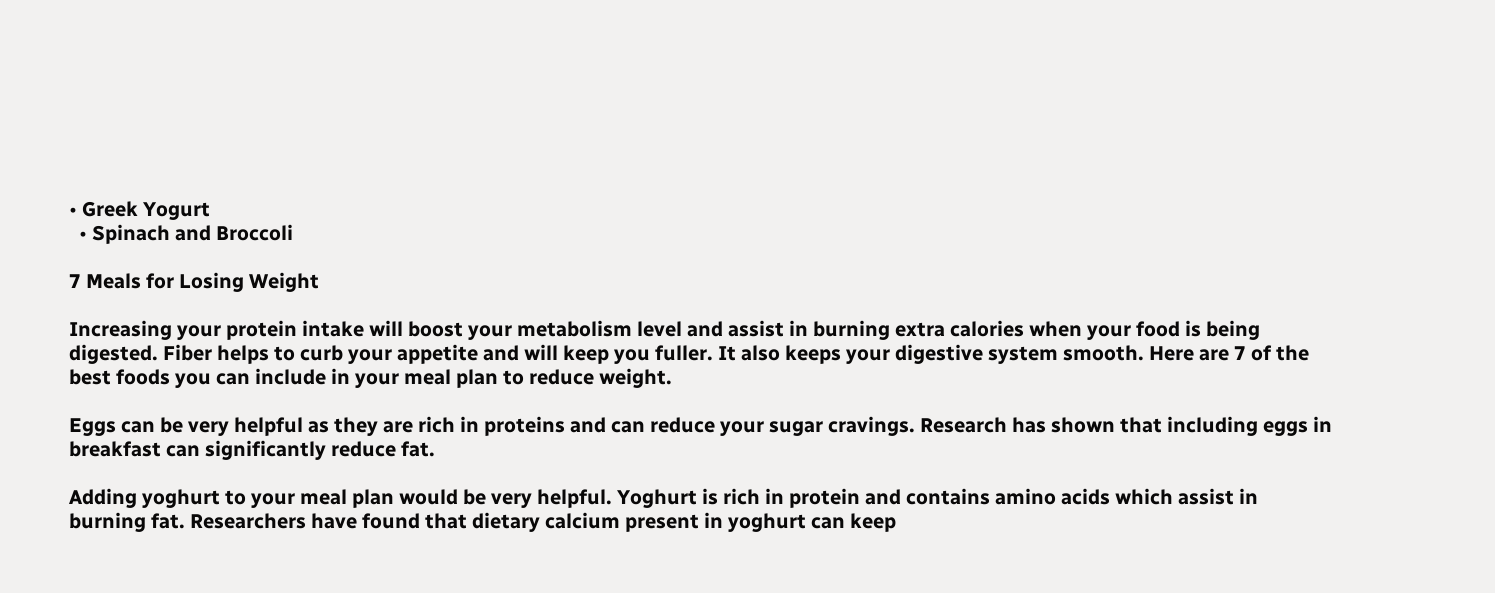• Greek Yogurt
  • Spinach and Broccoli

7 Meals for Losing Weight

Increasing your protein intake will boost your metabolism level and assist in burning extra calories when your food is being digested. Fiber helps to curb your appetite and will keep you fuller. It also keeps your digestive system smooth. Here are 7 of the best foods you can include in your meal plan to reduce weight.

Eggs can be very helpful as they are rich in proteins and can reduce your sugar cravings. Research has shown that including eggs in breakfast can significantly reduce fat.

Adding yoghurt to your meal plan would be very helpful. Yoghurt is rich in protein and contains amino acids which assist in burning fat. Researchers have found that dietary calcium present in yoghurt can keep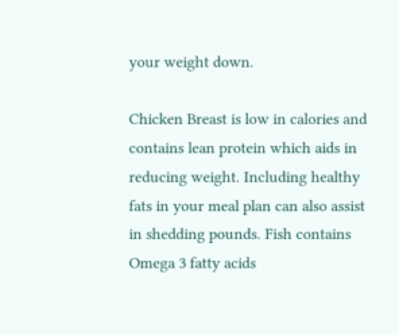your weight down.

Chicken Breast is low in calories and contains lean protein which aids in reducing weight. Including healthy fats in your meal plan can also assist in shedding pounds. Fish contains Omega 3 fatty acids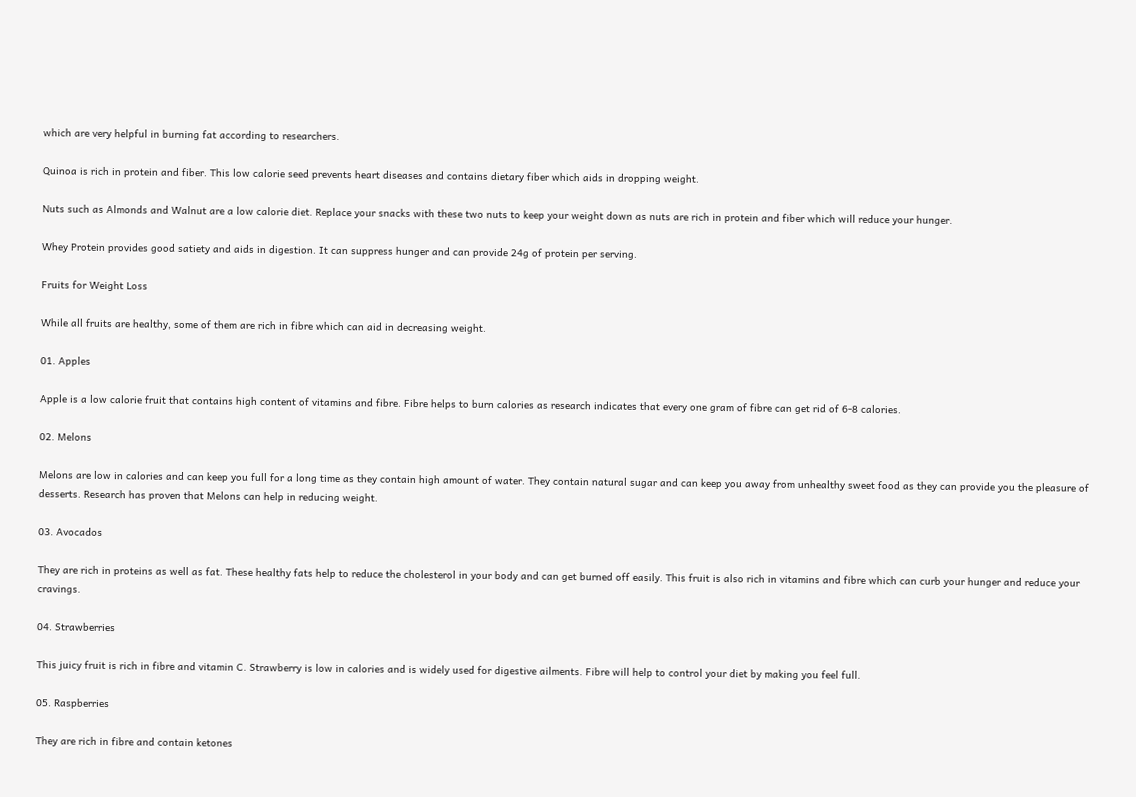which are very helpful in burning fat according to researchers.

Quinoa is rich in protein and fiber. This low calorie seed prevents heart diseases and contains dietary fiber which aids in dropping weight.

Nuts such as Almonds and Walnut are a low calorie diet. Replace your snacks with these two nuts to keep your weight down as nuts are rich in protein and fiber which will reduce your hunger.

Whey Protein provides good satiety and aids in digestion. It can suppress hunger and can provide 24g of protein per serving.

Fruits for Weight Loss

While all fruits are healthy, some of them are rich in fibre which can aid in decreasing weight.

01. Apples

Apple is a low calorie fruit that contains high content of vitamins and fibre. Fibre helps to burn calories as research indicates that every one gram of fibre can get rid of 6-8 calories.

02. Melons

Melons are low in calories and can keep you full for a long time as they contain high amount of water. They contain natural sugar and can keep you away from unhealthy sweet food as they can provide you the pleasure of desserts. Research has proven that Melons can help in reducing weight.

03. Avocados

They are rich in proteins as well as fat. These healthy fats help to reduce the cholesterol in your body and can get burned off easily. This fruit is also rich in vitamins and fibre which can curb your hunger and reduce your cravings.

04. Strawberries

This juicy fruit is rich in fibre and vitamin C. Strawberry is low in calories and is widely used for digestive ailments. Fibre will help to control your diet by making you feel full.

05. Raspberries

They are rich in fibre and contain ketones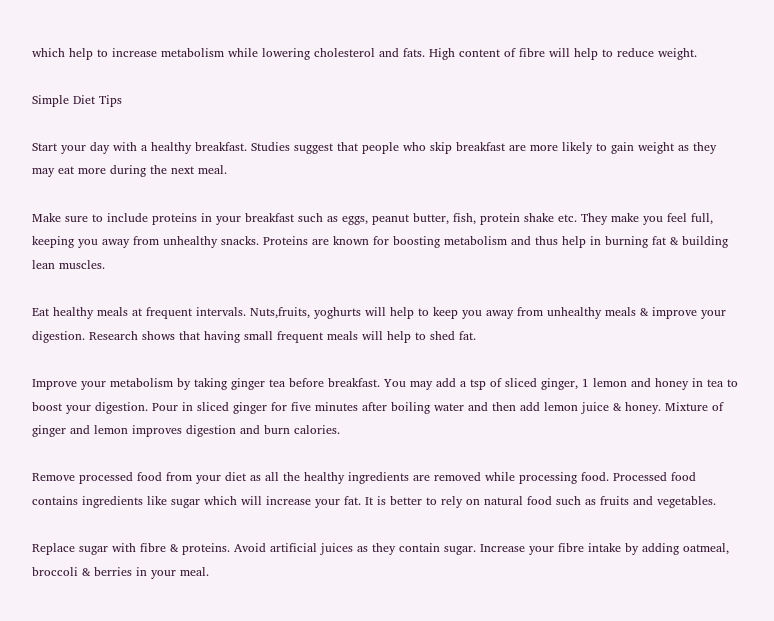which help to increase metabolism while lowering cholesterol and fats. High content of fibre will help to reduce weight.

Simple Diet Tips

Start your day with a healthy breakfast. Studies suggest that people who skip breakfast are more likely to gain weight as they may eat more during the next meal.

Make sure to include proteins in your breakfast such as eggs, peanut butter, fish, protein shake etc. They make you feel full, keeping you away from unhealthy snacks. Proteins are known for boosting metabolism and thus help in burning fat & building lean muscles.

Eat healthy meals at frequent intervals. Nuts,fruits, yoghurts will help to keep you away from unhealthy meals & improve your digestion. Research shows that having small frequent meals will help to shed fat.

Improve your metabolism by taking ginger tea before breakfast. You may add a tsp of sliced ginger, 1 lemon and honey in tea to boost your digestion. Pour in sliced ginger for five minutes after boiling water and then add lemon juice & honey. Mixture of ginger and lemon improves digestion and burn calories.

Remove processed food from your diet as all the healthy ingredients are removed while processing food. Processed food contains ingredients like sugar which will increase your fat. It is better to rely on natural food such as fruits and vegetables.

Replace sugar with fibre & proteins. Avoid artificial juices as they contain sugar. Increase your fibre intake by adding oatmeal, broccoli & berries in your meal.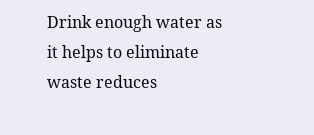Drink enough water as it helps to eliminate waste reduces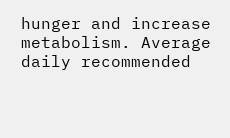hunger and increase metabolism. Average daily recommended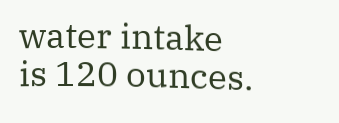water intake is 120 ounces.